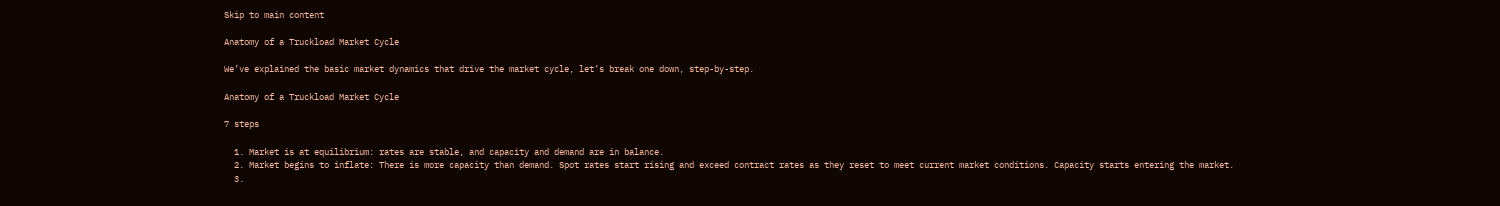Skip to main content

Anatomy of a Truckload Market Cycle

We’ve explained the basic market dynamics that drive the market cycle, let’s break one down, step-by-step.

Anatomy of a Truckload Market Cycle

7 steps

  1. Market is at equilibrium: rates are stable, and capacity and demand are in balance.
  2. Market begins to inflate: There is more capacity than demand. Spot rates start rising and exceed contract rates as they reset to meet current market conditions. Capacity starts entering the market.
  3.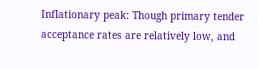Inflationary peak: Though primary tender acceptance rates are relatively low, and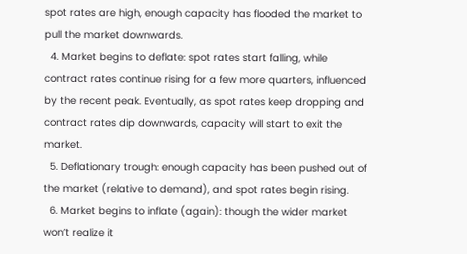spot rates are high, enough capacity has flooded the market to pull the market downwards.
  4. Market begins to deflate: spot rates start falling, while contract rates continue rising for a few more quarters, influenced by the recent peak. Eventually, as spot rates keep dropping and contract rates dip downwards, capacity will start to exit the market.
  5. Deflationary trough: enough capacity has been pushed out of the market (relative to demand), and spot rates begin rising.
  6. Market begins to inflate (again): though the wider market won’t realize it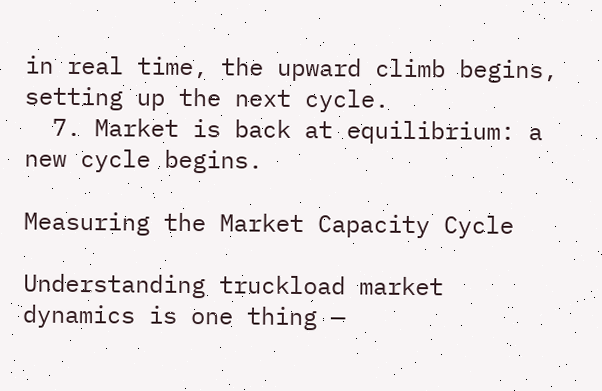in real time, the upward climb begins, setting up the next cycle.
  7. Market is back at equilibrium: a new cycle begins.

Measuring the Market Capacity Cycle

Understanding truckload market dynamics is one thing —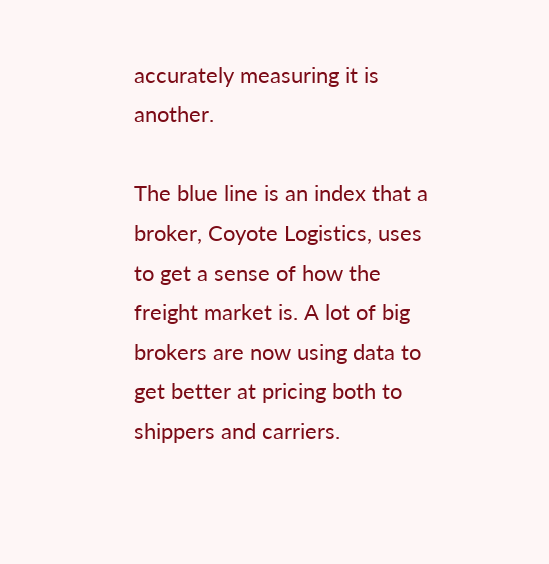accurately measuring it is another.

The blue line is an index that a broker, Coyote Logistics, uses to get a sense of how the freight market is. A lot of big brokers are now using data to get better at pricing both to shippers and carriers.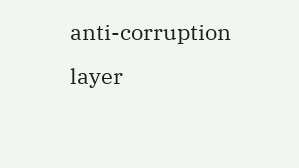anti-corruption layer